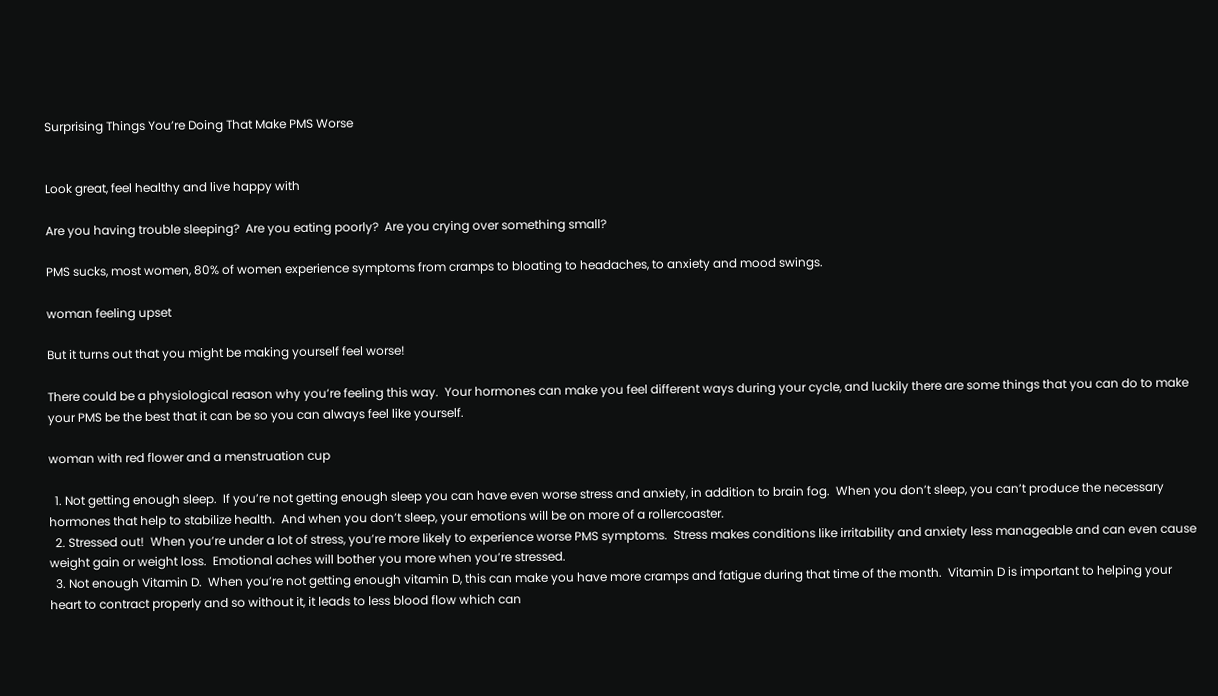Surprising Things You’re Doing That Make PMS Worse


Look great, feel healthy and live happy with

Are you having trouble sleeping?  Are you eating poorly?  Are you crying over something small?

PMS sucks, most women, 80% of women experience symptoms from cramps to bloating to headaches, to anxiety and mood swings.

woman feeling upset

But it turns out that you might be making yourself feel worse!

There could be a physiological reason why you’re feeling this way.  Your hormones can make you feel different ways during your cycle, and luckily there are some things that you can do to make your PMS be the best that it can be so you can always feel like yourself.

woman with red flower and a menstruation cup

  1. Not getting enough sleep.  If you’re not getting enough sleep you can have even worse stress and anxiety, in addition to brain fog.  When you don’t sleep, you can’t produce the necessary hormones that help to stabilize health.  And when you don’t sleep, your emotions will be on more of a rollercoaster.
  2. Stressed out!  When you’re under a lot of stress, you’re more likely to experience worse PMS symptoms.  Stress makes conditions like irritability and anxiety less manageable and can even cause weight gain or weight loss.  Emotional aches will bother you more when you’re stressed.
  3. Not enough Vitamin D.  When you’re not getting enough vitamin D, this can make you have more cramps and fatigue during that time of the month.  Vitamin D is important to helping your heart to contract properly and so without it, it leads to less blood flow which can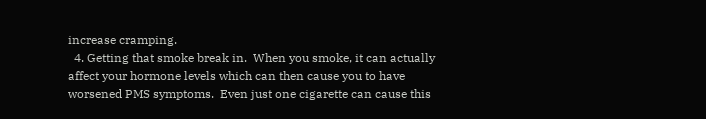increase cramping.
  4. Getting that smoke break in.  When you smoke, it can actually affect your hormone levels which can then cause you to have worsened PMS symptoms.  Even just one cigarette can cause this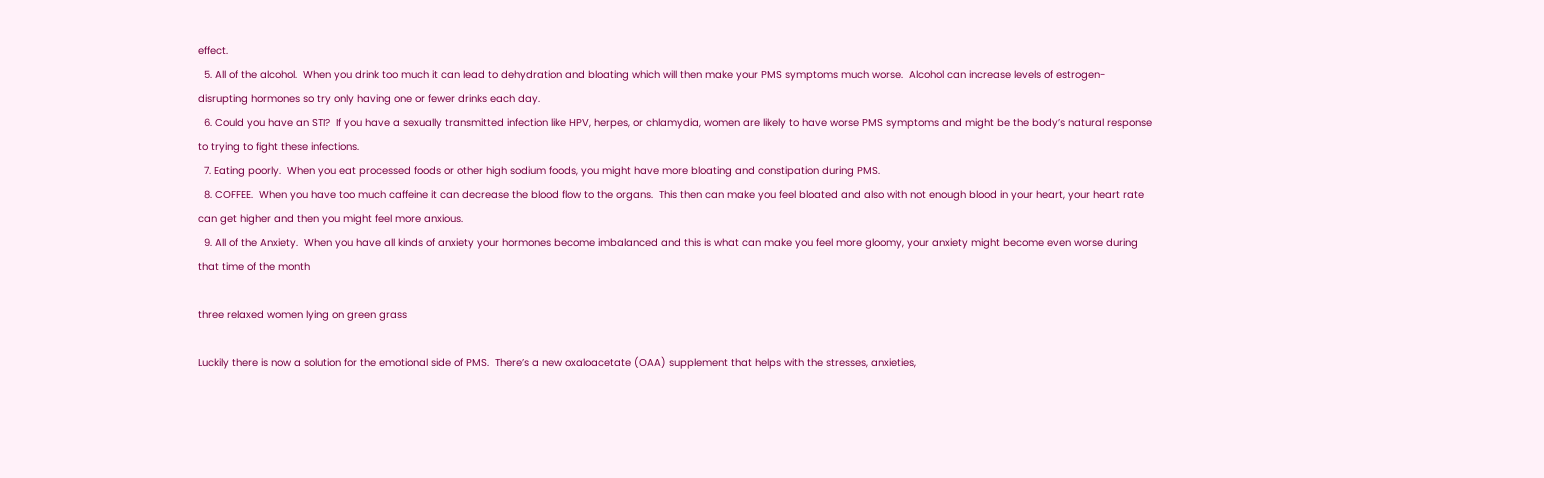effect.
  5. All of the alcohol.  When you drink too much it can lead to dehydration and bloating which will then make your PMS symptoms much worse.  Alcohol can increase levels of estrogen-disrupting hormones so try only having one or fewer drinks each day.
  6. Could you have an STI?  If you have a sexually transmitted infection like HPV, herpes, or chlamydia, women are likely to have worse PMS symptoms and might be the body’s natural response to trying to fight these infections.
  7. Eating poorly.  When you eat processed foods or other high sodium foods, you might have more bloating and constipation during PMS.
  8. COFFEE.  When you have too much caffeine it can decrease the blood flow to the organs.  This then can make you feel bloated and also with not enough blood in your heart, your heart rate can get higher and then you might feel more anxious.
  9. All of the Anxiety.  When you have all kinds of anxiety your hormones become imbalanced and this is what can make you feel more gloomy, your anxiety might become even worse during that time of the month

three relaxed women lying on green grass

Luckily there is now a solution for the emotional side of PMS.  There’s a new oxaloacetate (OAA) supplement that helps with the stresses, anxieties,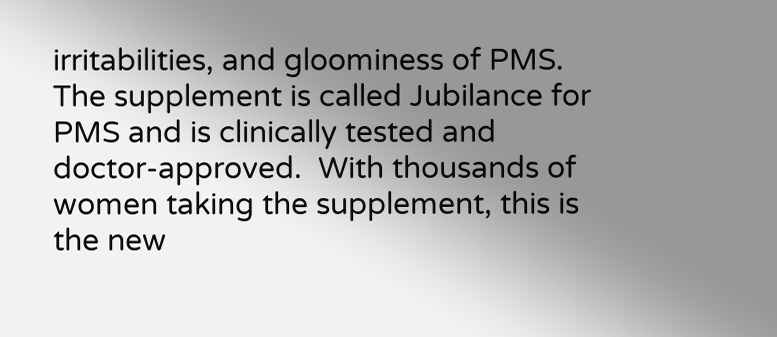irritabilities, and gloominess of PMS.  The supplement is called Jubilance for PMS and is clinically tested and doctor-approved.  With thousands of women taking the supplement, this is the new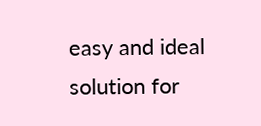easy and ideal solution for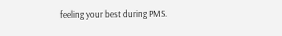feeling your best during PMS.